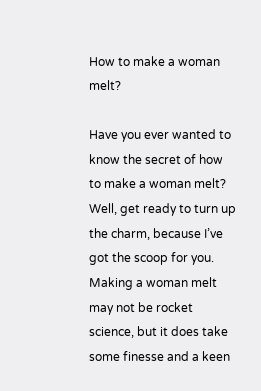How to make a woman melt?

Have you ever wanted to know the secret of how to make a woman melt? Well, get ready to turn up the charm, because I’ve got the scoop for you. Making a woman melt may not be rocket science, but it does take some finesse and a keen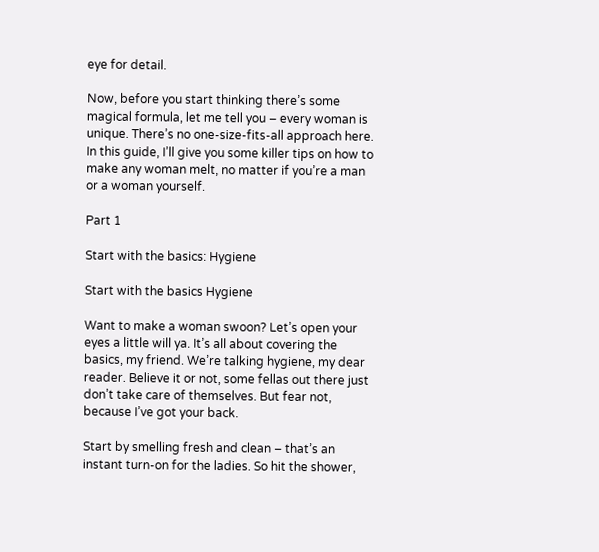eye for detail.

Now, before you start thinking there’s some magical formula, let me tell you – every woman is unique. There’s no one-size-fits-all approach here. In this guide, I’ll give you some killer tips on how to make any woman melt, no matter if you’re a man or a woman yourself.

Part 1

Start with the basics: Hygiene

Start with the basics Hygiene

Want to make a woman swoon? Let’s open your eyes a little will ya. It’s all about covering the basics, my friend. We’re talking hygiene, my dear reader. Believe it or not, some fellas out there just don’t take care of themselves. But fear not, because I’ve got your back.

Start by smelling fresh and clean – that’s an instant turn-on for the ladies. So hit the shower,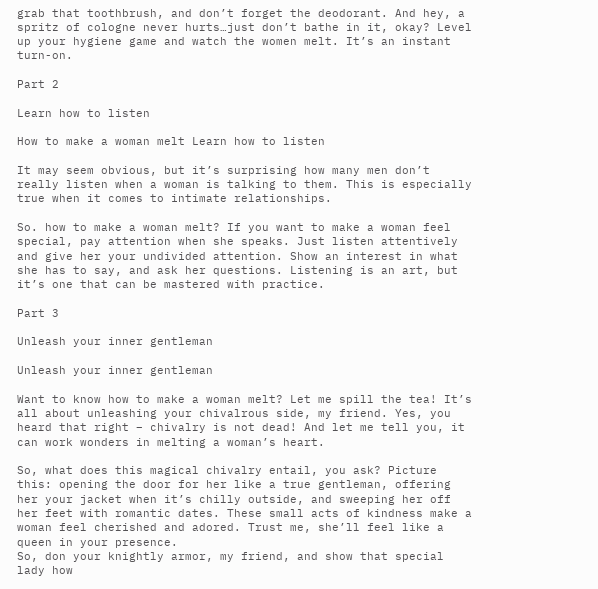grab that toothbrush, and don’t forget the deodorant. And hey, a spritz of cologne never hurts…just don’t bathe in it, okay? Level up your hygiene game and watch the women melt. It’s an instant turn-on.

Part 2

Learn how to listen

How to make a woman melt Learn how to listen

It may seem obvious, but it’s surprising how many men don’t really listen when a woman is talking to them. This is especially true when it comes to intimate relationships.

So. how to make a woman melt? If you want to make a woman feel special, pay attention when she speaks. Just listen attentively and give her your undivided attention. Show an interest in what she has to say, and ask her questions. Listening is an art, but it’s one that can be mastered with practice.

Part 3

Unleash your inner gentleman

Unleash your inner gentleman

Want to know how to make a woman melt? Let me spill the tea! It’s all about unleashing your chivalrous side, my friend. Yes, you heard that right – chivalry is not dead! And let me tell you, it can work wonders in melting a woman’s heart.

So, what does this magical chivalry entail, you ask? Picture this: opening the door for her like a true gentleman, offering her your jacket when it’s chilly outside, and sweeping her off her feet with romantic dates. These small acts of kindness make a woman feel cherished and adored. Trust me, she’ll feel like a queen in your presence.
So, don your knightly armor, my friend, and show that special lady how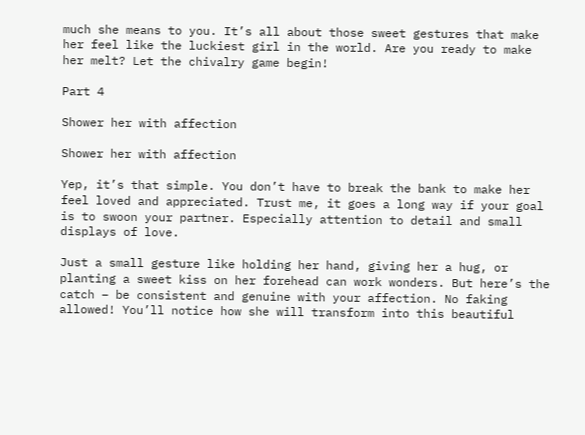much she means to you. It’s all about those sweet gestures that make her feel like the luckiest girl in the world. Are you ready to make her melt? Let the chivalry game begin!

Part 4

Shower her with affection

Shower her with affection

Yep, it’s that simple. You don’t have to break the bank to make her feel loved and appreciated. Trust me, it goes a long way if your goal is to swoon your partner. Especially attention to detail and small displays of love.

Just a small gesture like holding her hand, giving her a hug, or planting a sweet kiss on her forehead can work wonders. But here’s the catch – be consistent and genuine with your affection. No faking allowed! You’ll notice how she will transform into this beautiful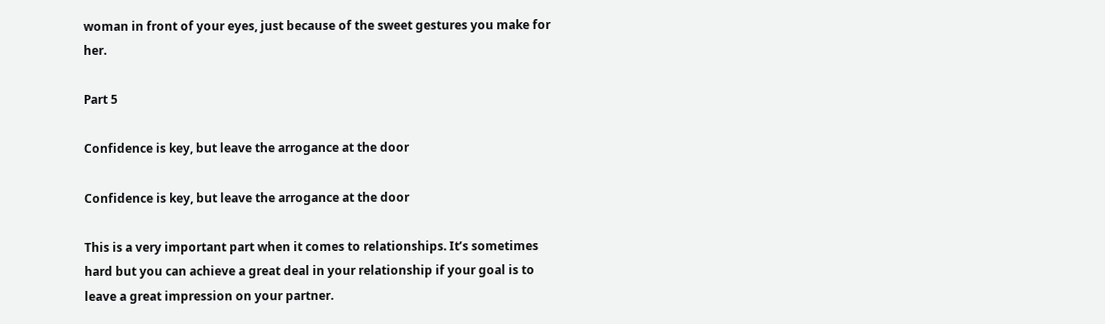woman in front of your eyes, just because of the sweet gestures you make for her.

Part 5

Confidence is key, but leave the arrogance at the door

Confidence is key, but leave the arrogance at the door

This is a very important part when it comes to relationships. It’s sometimes hard but you can achieve a great deal in your relationship if your goal is to leave a great impression on your partner.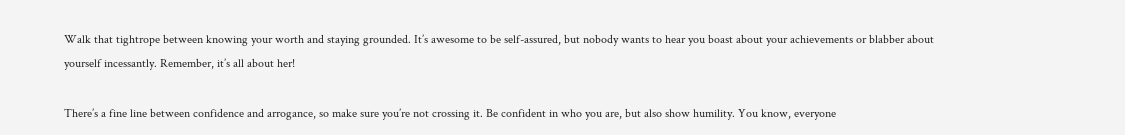Walk that tightrope between knowing your worth and staying grounded. It’s awesome to be self-assured, but nobody wants to hear you boast about your achievements or blabber about yourself incessantly. Remember, it’s all about her!

There’s a fine line between confidence and arrogance, so make sure you’re not crossing it. Be confident in who you are, but also show humility. You know, everyone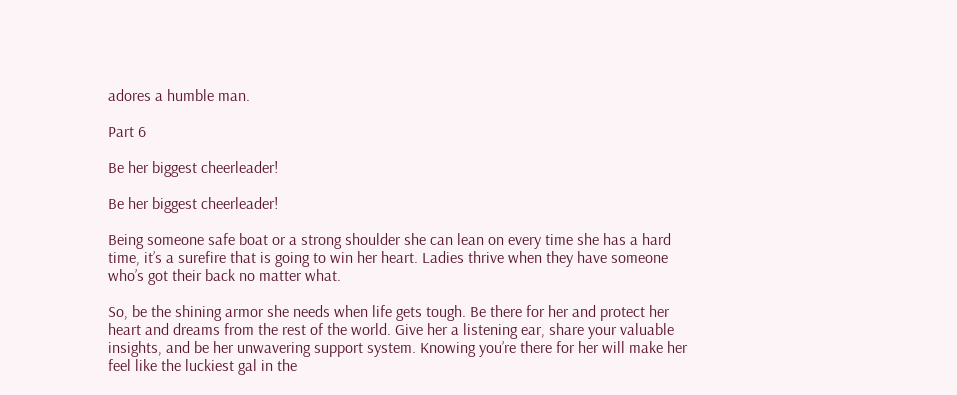adores a humble man.

Part 6

Be her biggest cheerleader!

Be her biggest cheerleader!

Being someone safe boat or a strong shoulder she can lean on every time she has a hard time, it’s a surefire that is going to win her heart. Ladies thrive when they have someone who’s got their back no matter what.

So, be the shining armor she needs when life gets tough. Be there for her and protect her heart and dreams from the rest of the world. Give her a listening ear, share your valuable insights, and be her unwavering support system. Knowing you’re there for her will make her feel like the luckiest gal in the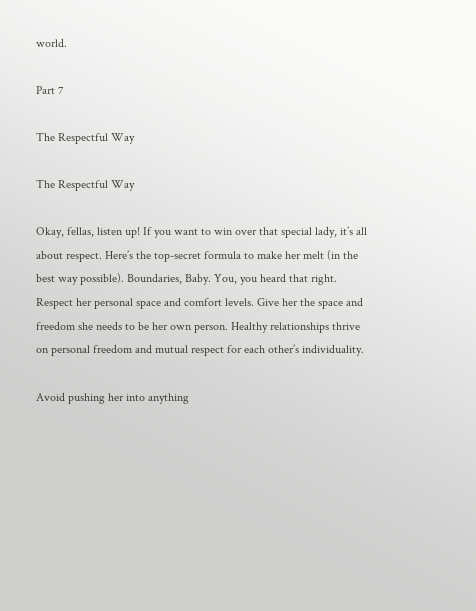world.

Part 7

The Respectful Way

The Respectful Way

Okay, fellas, listen up! If you want to win over that special lady, it’s all about respect. Here’s the top-secret formula to make her melt (in the best way possible). Boundaries, Baby. You, you heard that right. Respect her personal space and comfort levels. Give her the space and freedom she needs to be her own person. Healthy relationships thrive on personal freedom and mutual respect for each other’s individuality.

Avoid pushing her into anything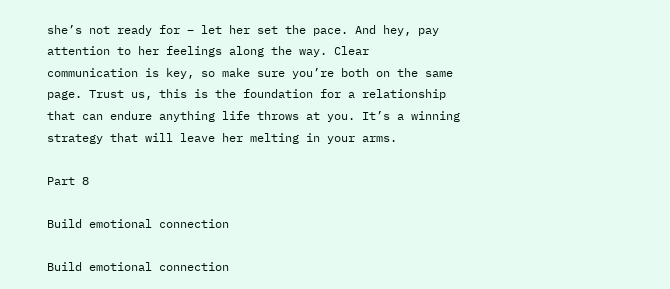she’s not ready for – let her set the pace. And hey, pay attention to her feelings along the way. Clear communication is key, so make sure you’re both on the same page. Trust us, this is the foundation for a relationship that can endure anything life throws at you. It’s a winning strategy that will leave her melting in your arms.

Part 8

Build emotional connection

Build emotional connection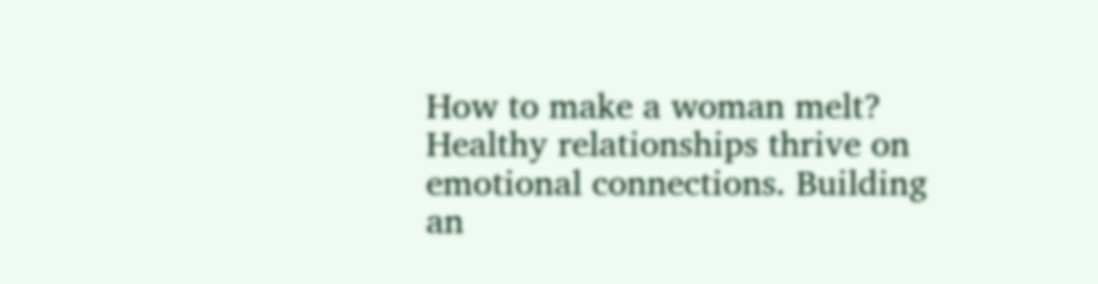How to make a woman melt? Healthy relationships thrive on emotional connections. Building an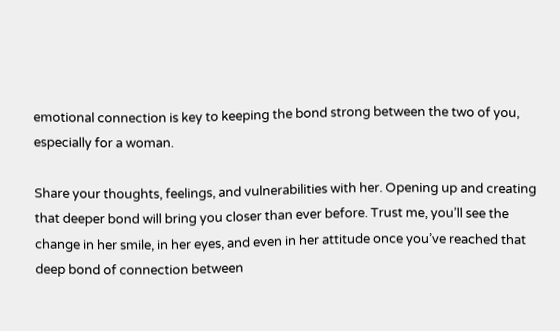emotional connection is key to keeping the bond strong between the two of you, especially for a woman.

Share your thoughts, feelings, and vulnerabilities with her. Opening up and creating that deeper bond will bring you closer than ever before. Trust me, you’ll see the change in her smile, in her eyes, and even in her attitude once you’ve reached that deep bond of connection between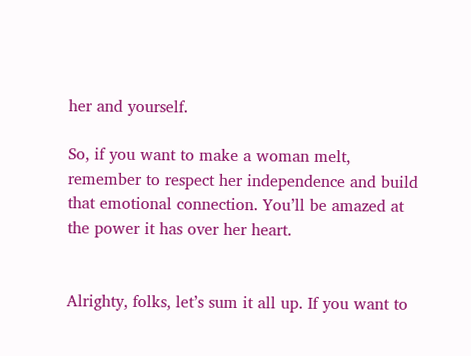her and yourself.

So, if you want to make a woman melt, remember to respect her independence and build that emotional connection. You’ll be amazed at the power it has over her heart.


Alrighty, folks, let’s sum it all up. If you want to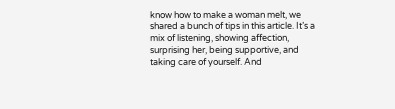know how to make a woman melt, we shared a bunch of tips in this article. It’s a mix of listening, showing affection, surprising her, being supportive, and taking care of yourself. And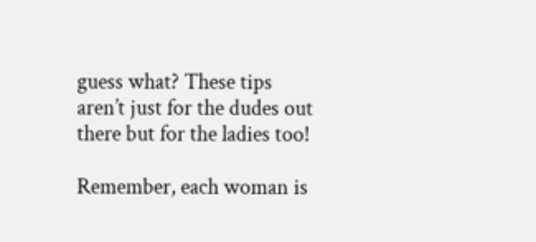guess what? These tips aren’t just for the dudes out there but for the ladies too!

Remember, each woman is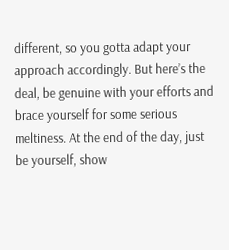different, so you gotta adapt your approach accordingly. But here’s the deal, be genuine with your efforts and brace yourself for some serious meltiness. At the end of the day, just be yourself, show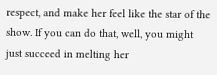respect, and make her feel like the star of the show. If you can do that, well, you might just succeed in melting her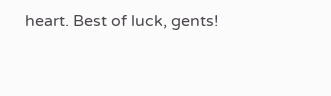heart. Best of luck, gents!